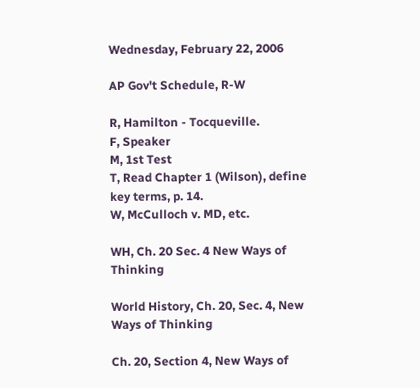Wednesday, February 22, 2006

AP Gov't Schedule, R-W

R, Hamilton - Tocqueville.
F, Speaker
M, 1st Test
T, Read Chapter 1 (Wilson), define key terms, p. 14.
W, McCulloch v. MD, etc.

WH, Ch. 20 Sec. 4 New Ways of Thinking

World History, Ch. 20, Sec. 4, New Ways of Thinking

Ch. 20, Section 4, New Ways of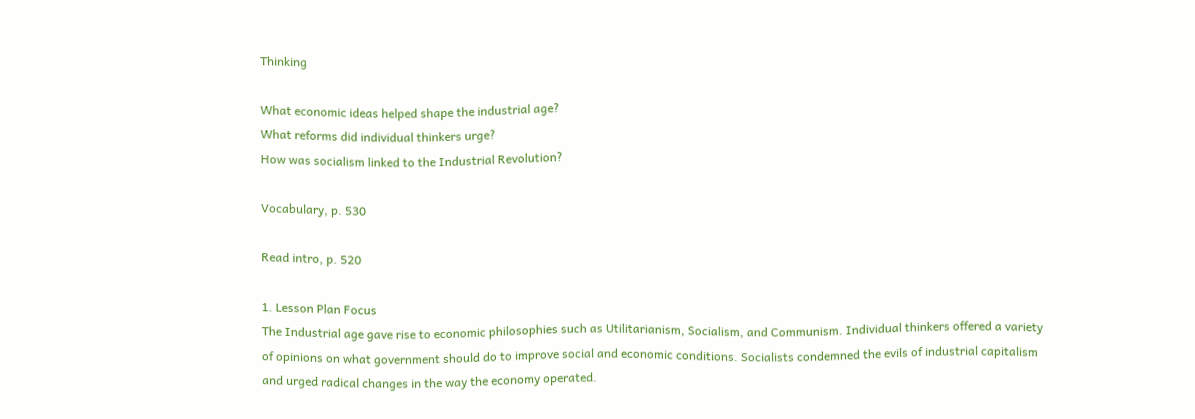Thinking

What economic ideas helped shape the industrial age?
What reforms did individual thinkers urge?
How was socialism linked to the Industrial Revolution?

Vocabulary, p. 530

Read intro, p. 520

1. Lesson Plan Focus
The Industrial age gave rise to economic philosophies such as Utilitarianism, Socialism, and Communism. Individual thinkers offered a variety of opinions on what government should do to improve social and economic conditions. Socialists condemned the evils of industrial capitalism and urged radical changes in the way the economy operated.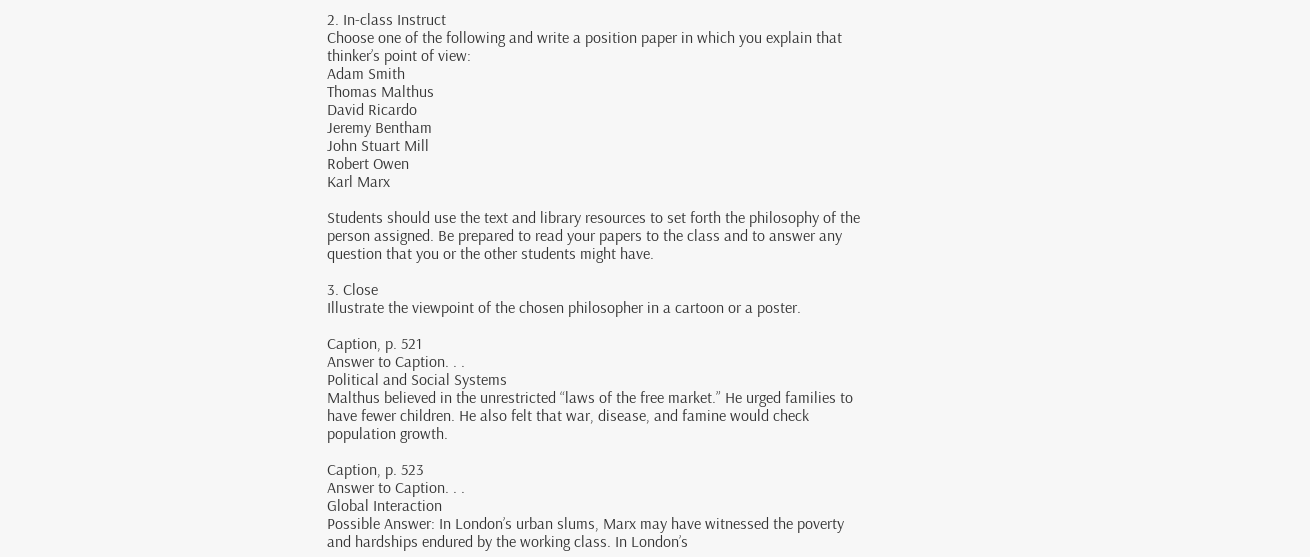2. In-class Instruct
Choose one of the following and write a position paper in which you explain that thinker’s point of view:
Adam Smith
Thomas Malthus
David Ricardo
Jeremy Bentham
John Stuart Mill
Robert Owen
Karl Marx

Students should use the text and library resources to set forth the philosophy of the person assigned. Be prepared to read your papers to the class and to answer any question that you or the other students might have.

3. Close
Illustrate the viewpoint of the chosen philosopher in a cartoon or a poster.

Caption, p. 521
Answer to Caption. . .
Political and Social Systems
Malthus believed in the unrestricted “laws of the free market.” He urged families to have fewer children. He also felt that war, disease, and famine would check population growth.

Caption, p. 523
Answer to Caption. . .
Global Interaction
Possible Answer: In London’s urban slums, Marx may have witnessed the poverty and hardships endured by the working class. In London’s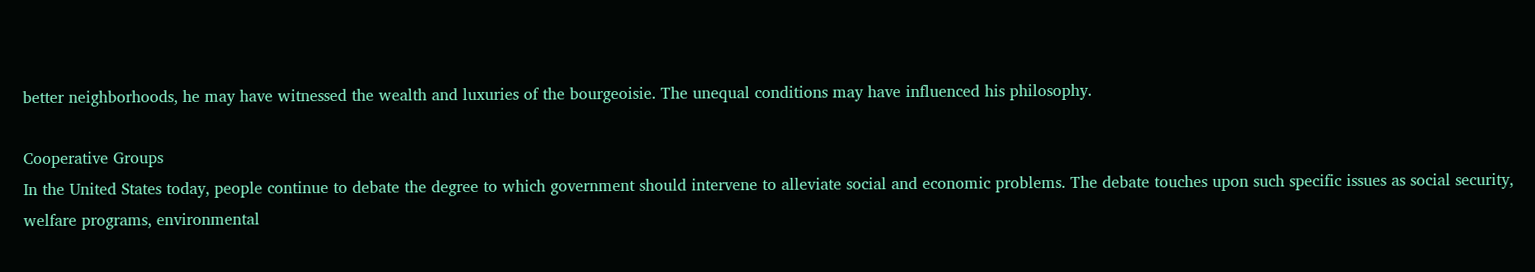better neighborhoods, he may have witnessed the wealth and luxuries of the bourgeoisie. The unequal conditions may have influenced his philosophy.

Cooperative Groups
In the United States today, people continue to debate the degree to which government should intervene to alleviate social and economic problems. The debate touches upon such specific issues as social security, welfare programs, environmental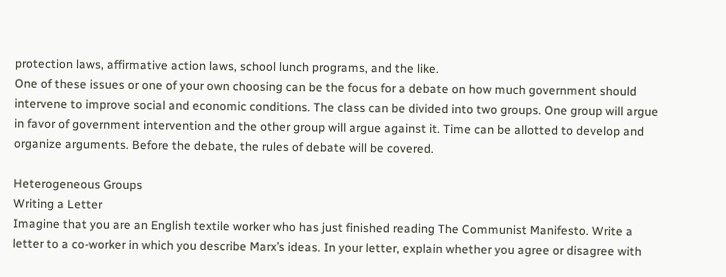protection laws, affirmative action laws, school lunch programs, and the like.
One of these issues or one of your own choosing can be the focus for a debate on how much government should intervene to improve social and economic conditions. The class can be divided into two groups. One group will argue in favor of government intervention and the other group will argue against it. Time can be allotted to develop and organize arguments. Before the debate, the rules of debate will be covered.

Heterogeneous Groups
Writing a Letter
Imagine that you are an English textile worker who has just finished reading The Communist Manifesto. Write a letter to a co-worker in which you describe Marx’s ideas. In your letter, explain whether you agree or disagree with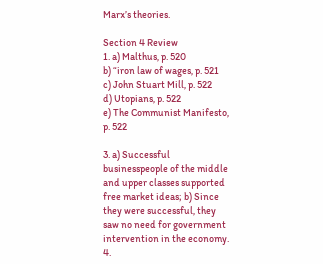Marx’s theories.

Section 4 Review
1. a) Malthus, p. 520
b) “iron law of wages, p. 521
c) John Stuart Mill, p. 522
d) Utopians, p. 522
e) The Communist Manifesto, p. 522

3. a) Successful businesspeople of the middle and upper classes supported free market ideas; b) Since they were successful, they saw no need for government intervention in the economy.
4.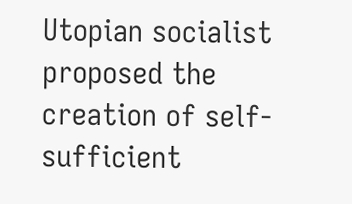Utopian socialist proposed the creation of self-sufficient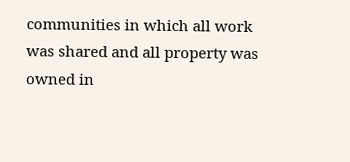communities in which all work was shared and all property was owned in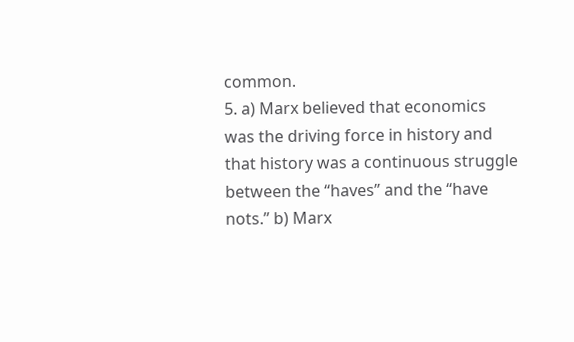common.
5. a) Marx believed that economics was the driving force in history and that history was a continuous struggle between the “haves” and the “have nots.” b) Marx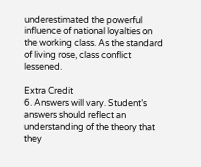underestimated the powerful influence of national loyalties on the working class. As the standard of living rose, class conflict lessened.

Extra Credit
6. Answers will vary. Student’s answers should reflect an understanding of the theory that they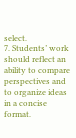select.
7. Students’ work should reflect an ability to compare perspectives and to organize ideas in a concise format.